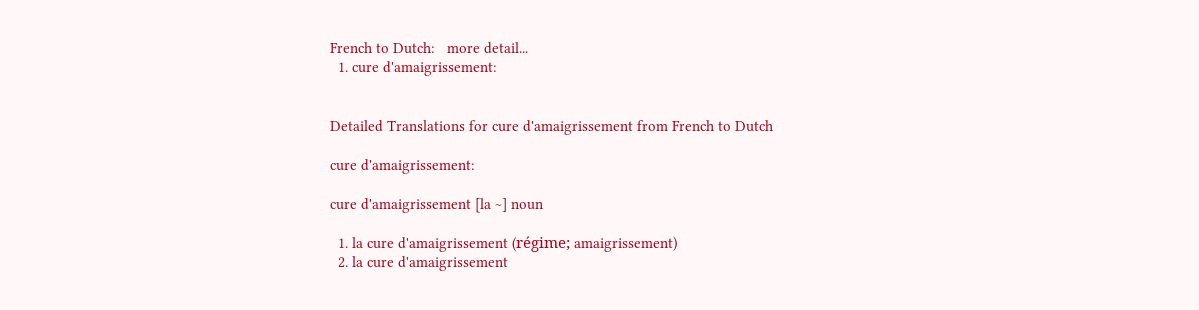French to Dutch:   more detail...
  1. cure d'amaigrissement:


Detailed Translations for cure d'amaigrissement from French to Dutch

cure d'amaigrissement:

cure d'amaigrissement [la ~] noun

  1. la cure d'amaigrissement (régime; amaigrissement)
  2. la cure d'amaigrissement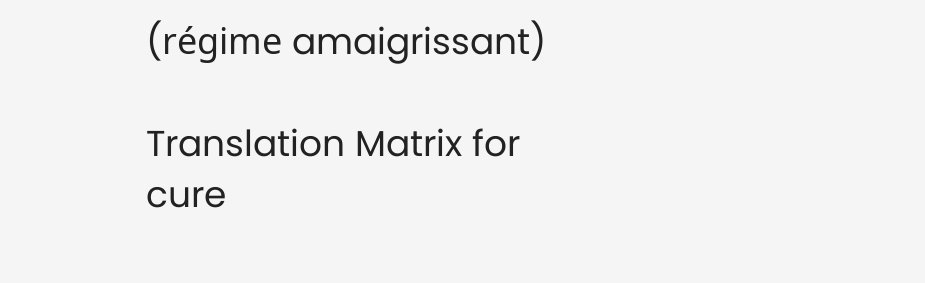(régime amaigrissant)

Translation Matrix for cure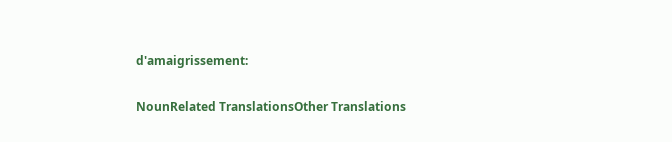d'amaigrissement:

NounRelated TranslationsOther Translations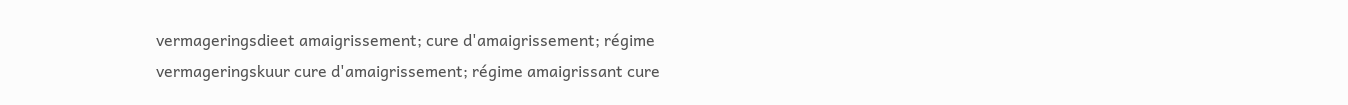vermageringsdieet amaigrissement; cure d'amaigrissement; régime
vermageringskuur cure d'amaigrissement; régime amaigrissant cure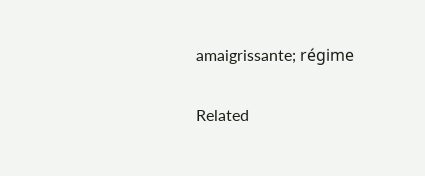amaigrissante; régime

Related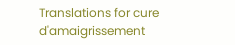Translations for cure d'amaigrissement